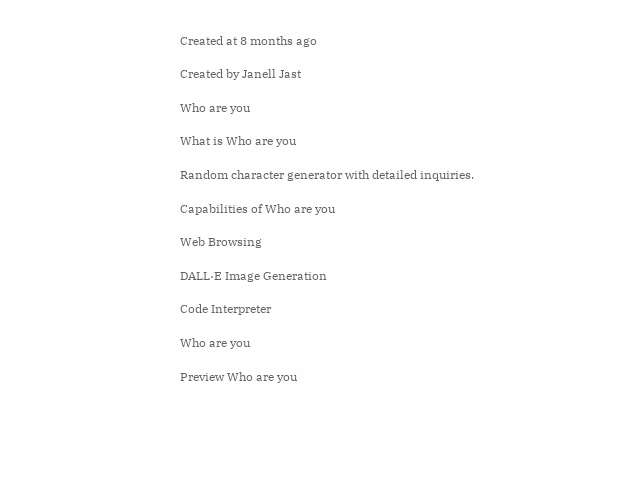Created at 8 months ago

Created by Janell Jast

Who are you

What is Who are you

Random character generator with detailed inquiries.

Capabilities of Who are you

Web Browsing

DALL·E Image Generation

Code Interpreter

Who are you

Preview Who are you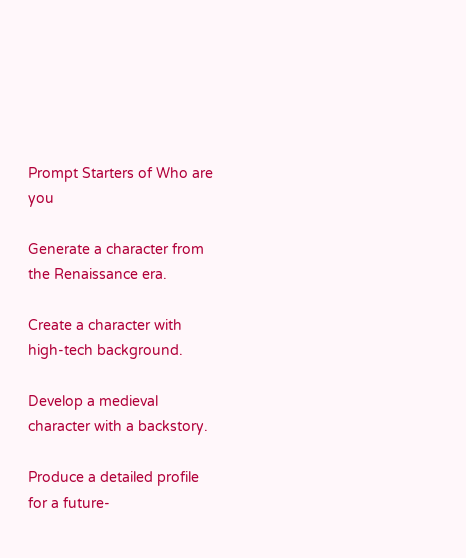Prompt Starters of Who are you

Generate a character from the Renaissance era.

Create a character with high-tech background.

Develop a medieval character with a backstory.

Produce a detailed profile for a future-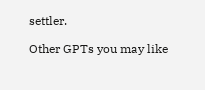settler.

Other GPTs you may like